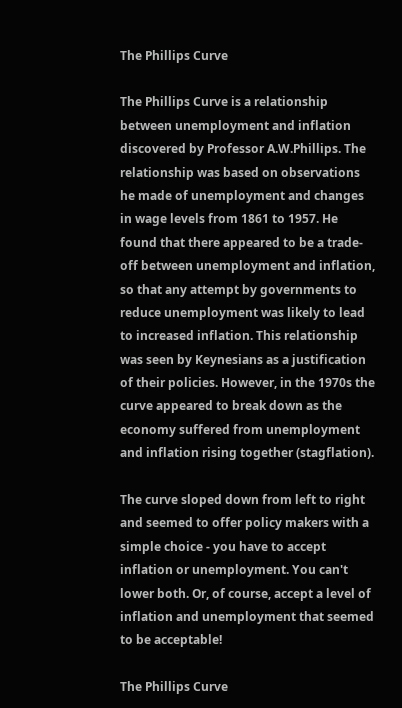The Phillips Curve

The Phillips Curve is a relationship between unemployment and inflation discovered by Professor A.W.Phillips. The relationship was based on observations he made of unemployment and changes in wage levels from 1861 to 1957. He found that there appeared to be a trade-off between unemployment and inflation, so that any attempt by governments to reduce unemployment was likely to lead to increased inflation. This relationship was seen by Keynesians as a justification of their policies. However, in the 1970s the curve appeared to break down as the economy suffered from unemployment and inflation rising together (stagflation).

The curve sloped down from left to right and seemed to offer policy makers with a simple choice - you have to accept inflation or unemployment. You can't lower both. Or, of course, accept a level of inflation and unemployment that seemed to be acceptable!

The Phillips Curve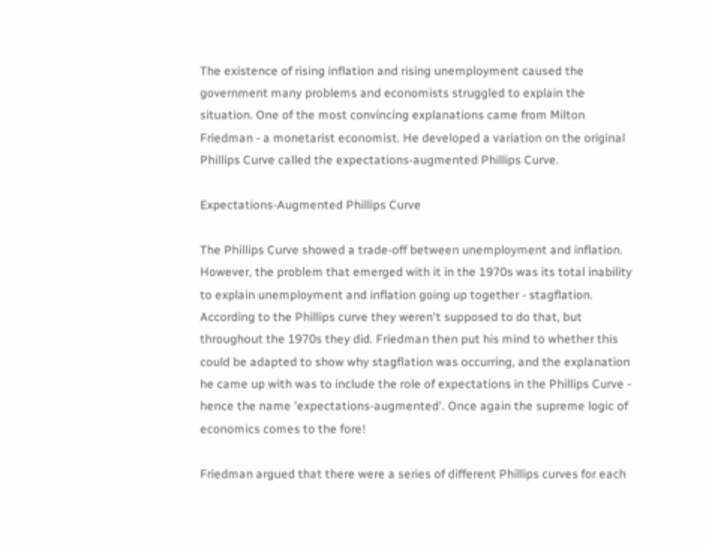The existence of rising inflation and rising unemployment caused the government many problems and economists struggled to explain the situation. One of the most convincing explanations came from Milton Friedman - a monetarist economist. He developed a variation on the original Phillips Curve called the expectations-augmented Phillips Curve.

Expectations-Augmented Phillips Curve

The Phillips Curve showed a trade-off between unemployment and inflation. However, the problem that emerged with it in the 1970s was its total inability to explain unemployment and inflation going up together - stagflation. According to the Phillips curve they weren't supposed to do that, but throughout the 1970s they did. Friedman then put his mind to whether this could be adapted to show why stagflation was occurring, and the explanation he came up with was to include the role of expectations in the Phillips Curve - hence the name 'expectations-augmented'. Once again the supreme logic of economics comes to the fore!

Friedman argued that there were a series of different Phillips curves for each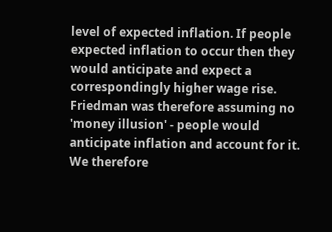level of expected inflation. If people expected inflation to occur then they would anticipate and expect a correspondingly higher wage rise. Friedman was therefore assuming no 'money illusion' - people would anticipate inflation and account for it. We therefore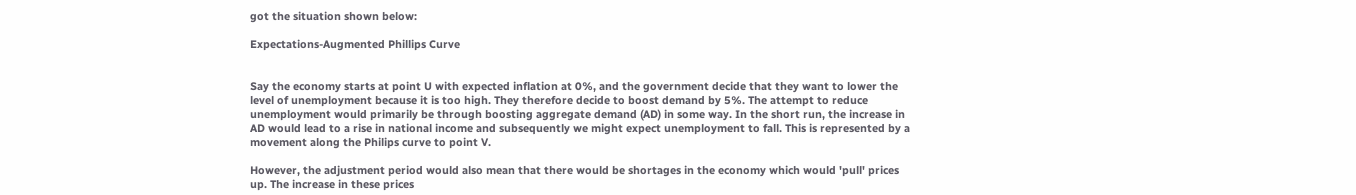got the situation shown below:

Expectations-Augmented Phillips Curve


Say the economy starts at point U with expected inflation at 0%, and the government decide that they want to lower the level of unemployment because it is too high. They therefore decide to boost demand by 5%. The attempt to reduce unemployment would primarily be through boosting aggregate demand (AD) in some way. In the short run, the increase in AD would lead to a rise in national income and subsequently we might expect unemployment to fall. This is represented by a movement along the Philips curve to point V.

However, the adjustment period would also mean that there would be shortages in the economy which would 'pull' prices up. The increase in these prices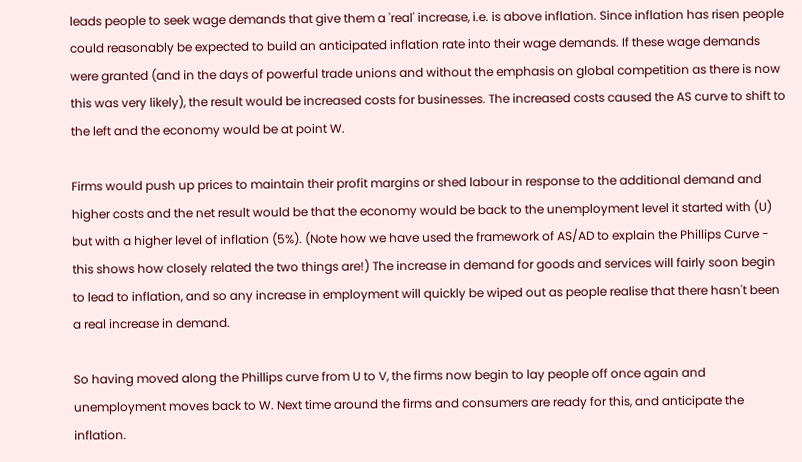leads people to seek wage demands that give them a 'real' increase, i.e. is above inflation. Since inflation has risen people could reasonably be expected to build an anticipated inflation rate into their wage demands. If these wage demands were granted (and in the days of powerful trade unions and without the emphasis on global competition as there is now this was very likely), the result would be increased costs for businesses. The increased costs caused the AS curve to shift to the left and the economy would be at point W.

Firms would push up prices to maintain their profit margins or shed labour in response to the additional demand and higher costs and the net result would be that the economy would be back to the unemployment level it started with (U) but with a higher level of inflation (5%). (Note how we have used the framework of AS/AD to explain the Phillips Curve - this shows how closely related the two things are!) The increase in demand for goods and services will fairly soon begin to lead to inflation, and so any increase in employment will quickly be wiped out as people realise that there hasn't been a real increase in demand.

So having moved along the Phillips curve from U to V, the firms now begin to lay people off once again and unemployment moves back to W. Next time around the firms and consumers are ready for this, and anticipate the inflation.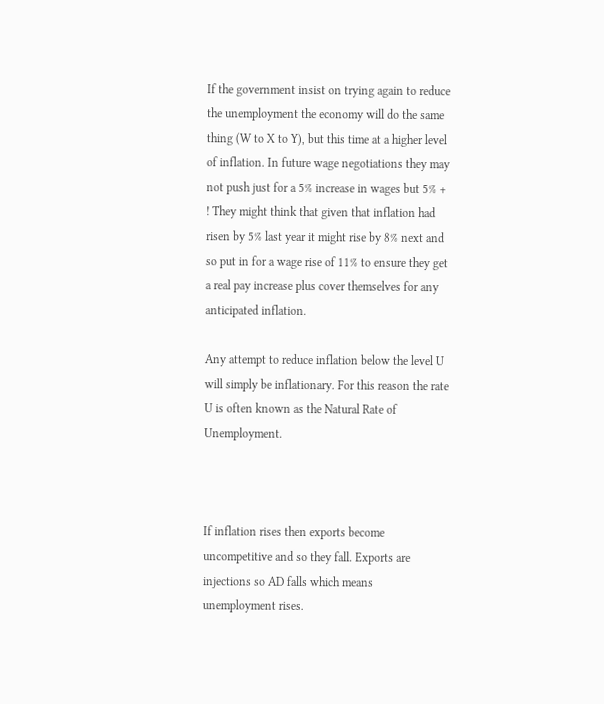If the government insist on trying again to reduce the unemployment the economy will do the same thing (W to X to Y), but this time at a higher level of inflation. In future wage negotiations they may not push just for a 5% increase in wages but 5% + ! They might think that given that inflation had risen by 5% last year it might rise by 8% next and so put in for a wage rise of 11% to ensure they get a real pay increase plus cover themselves for any anticipated inflation.

Any attempt to reduce inflation below the level U will simply be inflationary. For this reason the rate U is often known as the Natural Rate of Unemployment.



If inflation rises then exports become uncompetitive and so they fall. Exports are injections so AD falls which means unemployment rises.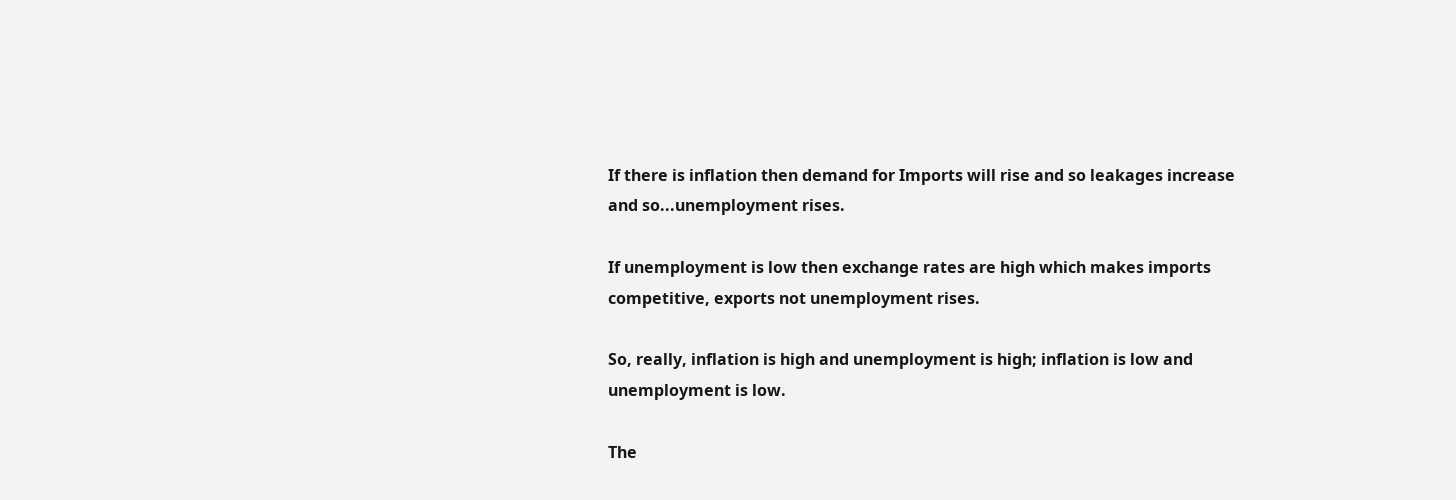If there is inflation then demand for Imports will rise and so leakages increase and so...unemployment rises.

If unemployment is low then exchange rates are high which makes imports competitive, exports not unemployment rises.

So, really, inflation is high and unemployment is high; inflation is low and unemployment is low.

The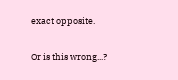exact opposite.

Or is this wrong...?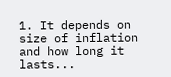1. It depends on size of inflation and how long it lasts...